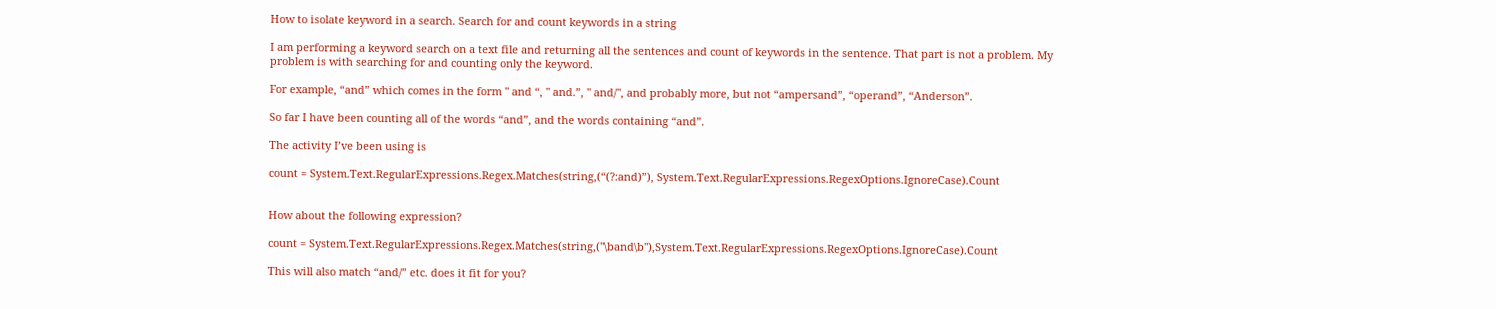How to isolate keyword in a search. Search for and count keywords in a string

I am performing a keyword search on a text file and returning all the sentences and count of keywords in the sentence. That part is not a problem. My problem is with searching for and counting only the keyword.

For example, “and” which comes in the form " and “, " and.”, " and/", and probably more, but not “ampersand”, “operand”, “Anderson”.

So far I have been counting all of the words “and”, and the words containing “and”.

The activity I’ve been using is

count = System.Text.RegularExpressions.Regex.Matches(string,(“(?:and)”), System.Text.RegularExpressions.RegexOptions.IgnoreCase).Count


How about the following expression?

count = System.Text.RegularExpressions.Regex.Matches(string,("\band\b"),System.Text.RegularExpressions.RegexOptions.IgnoreCase).Count

This will also match “and/” etc. does it fit for you?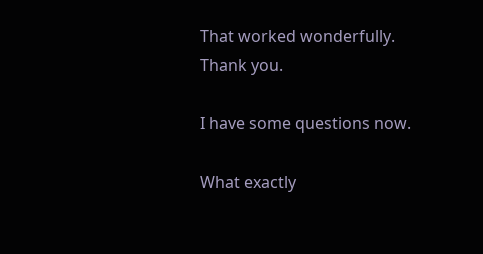That worked wonderfully. Thank you.

I have some questions now.

What exactly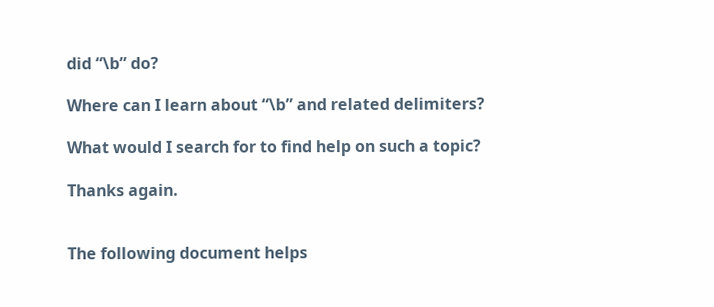did “\b” do?

Where can I learn about “\b” and related delimiters?

What would I search for to find help on such a topic?

Thanks again.


The following document helps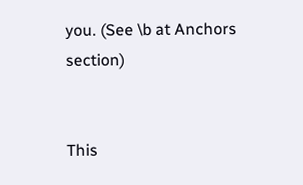you. (See \b at Anchors section)


This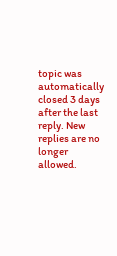topic was automatically closed 3 days after the last reply. New replies are no longer allowed.